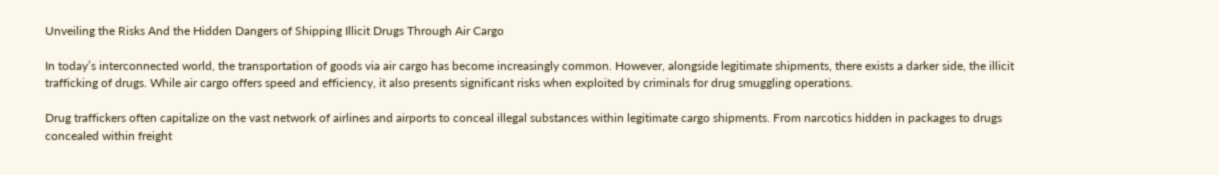Unveiling the Risks And the Hidden Dangers of Shipping Illicit Drugs Through Air Cargo

In today’s interconnected world, the transportation of goods via air cargo has become increasingly common. However, alongside legitimate shipments, there exists a darker side, the illicit trafficking of drugs. While air cargo offers speed and efficiency, it also presents significant risks when exploited by criminals for drug smuggling operations.

Drug traffickers often capitalize on the vast network of airlines and airports to conceal illegal substances within legitimate cargo shipments. From narcotics hidden in packages to drugs concealed within freight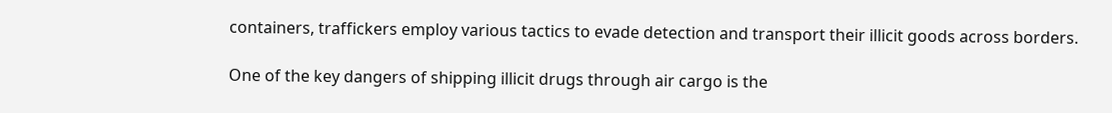containers, traffickers employ various tactics to evade detection and transport their illicit goods across borders.

One of the key dangers of shipping illicit drugs through air cargo is the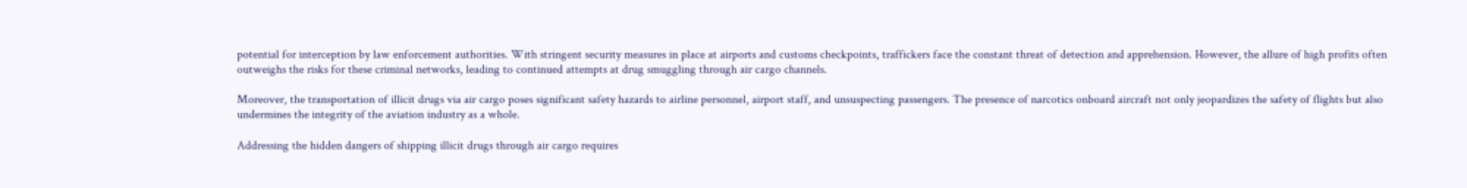potential for interception by law enforcement authorities. With stringent security measures in place at airports and customs checkpoints, traffickers face the constant threat of detection and apprehension. However, the allure of high profits often outweighs the risks for these criminal networks, leading to continued attempts at drug smuggling through air cargo channels.

Moreover, the transportation of illicit drugs via air cargo poses significant safety hazards to airline personnel, airport staff, and unsuspecting passengers. The presence of narcotics onboard aircraft not only jeopardizes the safety of flights but also undermines the integrity of the aviation industry as a whole.

Addressing the hidden dangers of shipping illicit drugs through air cargo requires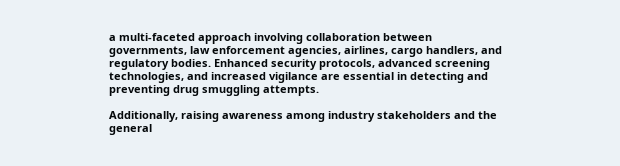a multi-faceted approach involving collaboration between governments, law enforcement agencies, airlines, cargo handlers, and regulatory bodies. Enhanced security protocols, advanced screening technologies, and increased vigilance are essential in detecting and preventing drug smuggling attempts.

Additionally, raising awareness among industry stakeholders and the general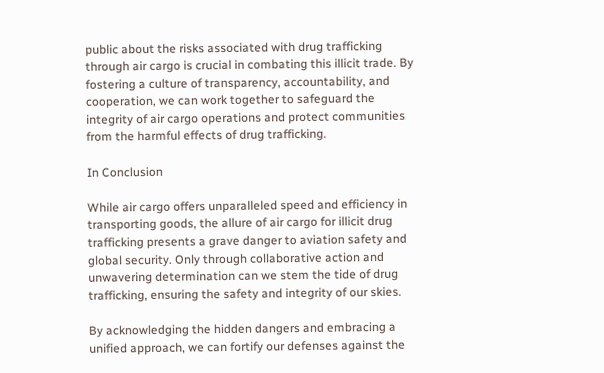public about the risks associated with drug trafficking through air cargo is crucial in combating this illicit trade. By fostering a culture of transparency, accountability, and cooperation, we can work together to safeguard the integrity of air cargo operations and protect communities from the harmful effects of drug trafficking.

In Conclusion

While air cargo offers unparalleled speed and efficiency in transporting goods, the allure of air cargo for illicit drug trafficking presents a grave danger to aviation safety and global security. Only through collaborative action and unwavering determination can we stem the tide of drug trafficking, ensuring the safety and integrity of our skies.

By acknowledging the hidden dangers and embracing a unified approach, we can fortify our defenses against the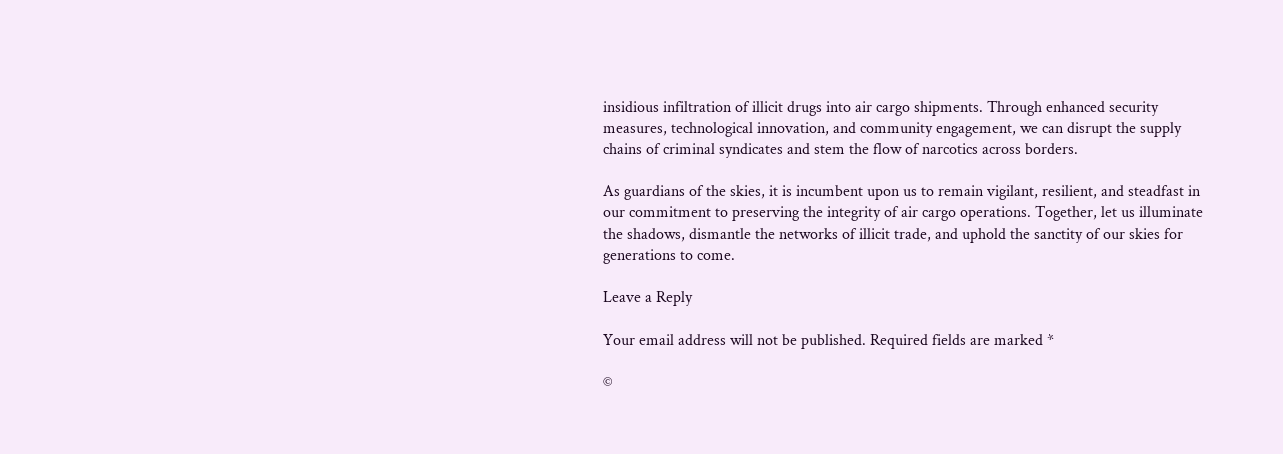insidious infiltration of illicit drugs into air cargo shipments. Through enhanced security measures, technological innovation, and community engagement, we can disrupt the supply chains of criminal syndicates and stem the flow of narcotics across borders.

As guardians of the skies, it is incumbent upon us to remain vigilant, resilient, and steadfast in our commitment to preserving the integrity of air cargo operations. Together, let us illuminate the shadows, dismantle the networks of illicit trade, and uphold the sanctity of our skies for generations to come.

Leave a Reply

Your email address will not be published. Required fields are marked *

©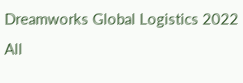Dreamworks Global Logistics 2022 All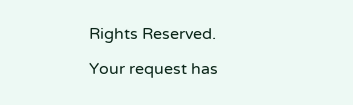Rights Reserved.

Your request has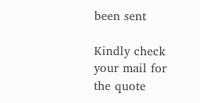been sent

Kindly check your mail for the quote